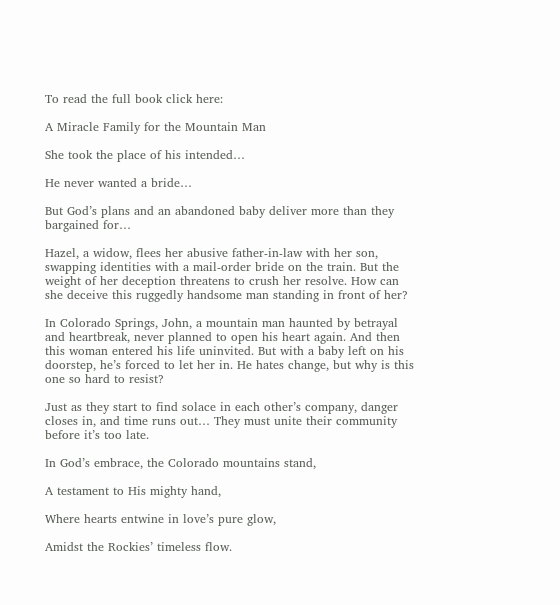To read the full book click here:

A Miracle Family for the Mountain Man

She took the place of his intended…

He never wanted a bride…

But God’s plans and an abandoned baby deliver more than they bargained for…

Hazel, a widow, flees her abusive father-in-law with her son, swapping identities with a mail-order bride on the train. But the weight of her deception threatens to crush her resolve. How can she deceive this ruggedly handsome man standing in front of her?

In Colorado Springs, John, a mountain man haunted by betrayal and heartbreak, never planned to open his heart again. And then this woman entered his life uninvited. But with a baby left on his doorstep, he’s forced to let her in. He hates change, but why is this one so hard to resist?

Just as they start to find solace in each other’s company, danger closes in, and time runs out… They must unite their community before it’s too late.

In God’s embrace, the Colorado mountains stand,

A testament to His mighty hand,

Where hearts entwine in love’s pure glow,

Amidst the Rockies’ timeless flow.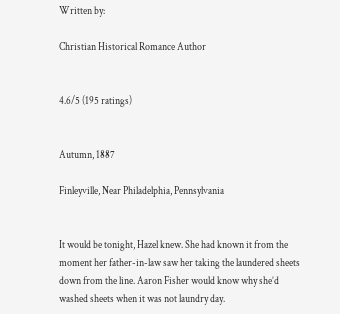Written by:

Christian Historical Romance Author


4.6/5 (195 ratings)


Autumn, 1887

Finleyville, Near Philadelphia, Pennsylvania


It would be tonight, Hazel knew. She had known it from the moment her father-in-law saw her taking the laundered sheets down from the line. Aaron Fisher would know why she’d washed sheets when it was not laundry day.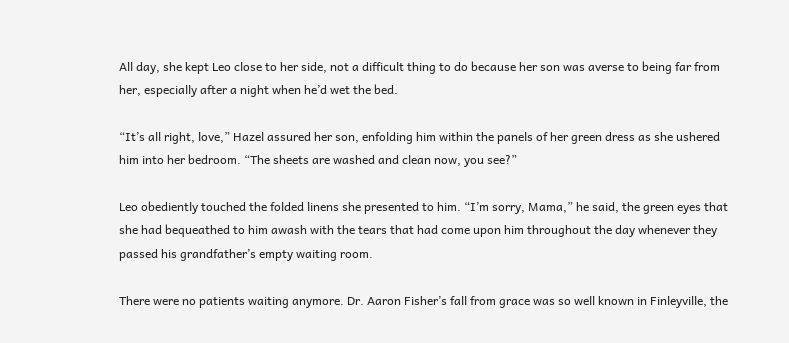All day, she kept Leo close to her side, not a difficult thing to do because her son was averse to being far from her, especially after a night when he’d wet the bed.

“It’s all right, love,” Hazel assured her son, enfolding him within the panels of her green dress as she ushered him into her bedroom. “The sheets are washed and clean now, you see?”

Leo obediently touched the folded linens she presented to him. “I’m sorry, Mama,” he said, the green eyes that she had bequeathed to him awash with the tears that had come upon him throughout the day whenever they passed his grandfather’s empty waiting room.

There were no patients waiting anymore. Dr. Aaron Fisher’s fall from grace was so well known in Finleyville, the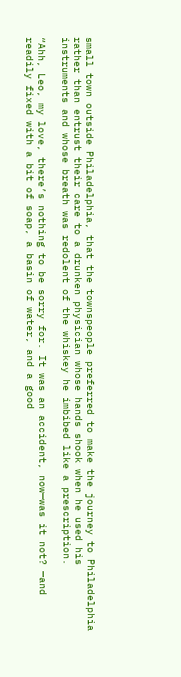small town outside Philadelphia, that the townspeople preferred to make the journey to Philadelphia rather than entrust their care to a drunken physician whose hands shook when he used his instruments and whose breath was redolent of the whiskey he imbibed like a prescription.

“Ahh, Leo, my love, there’s nothing to be sorry for. It was an accident, now—was it not? —and readily fixed with a bit of soap, a basin of water, and a good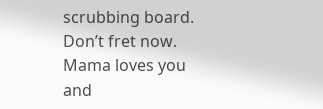scrubbing board. Don’t fret now. Mama loves you and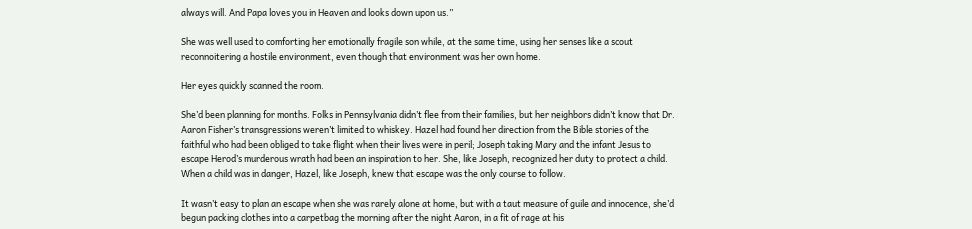always will. And Papa loves you in Heaven and looks down upon us.”

She was well used to comforting her emotionally fragile son while, at the same time, using her senses like a scout reconnoitering a hostile environment, even though that environment was her own home.

Her eyes quickly scanned the room.

She’d been planning for months. Folks in Pennsylvania didn’t flee from their families, but her neighbors didn’t know that Dr. Aaron Fisher’s transgressions weren’t limited to whiskey. Hazel had found her direction from the Bible stories of the faithful who had been obliged to take flight when their lives were in peril; Joseph taking Mary and the infant Jesus to escape Herod’s murderous wrath had been an inspiration to her. She, like Joseph, recognized her duty to protect a child. When a child was in danger, Hazel, like Joseph, knew that escape was the only course to follow.

It wasn’t easy to plan an escape when she was rarely alone at home, but with a taut measure of guile and innocence, she’d begun packing clothes into a carpetbag the morning after the night Aaron, in a fit of rage at his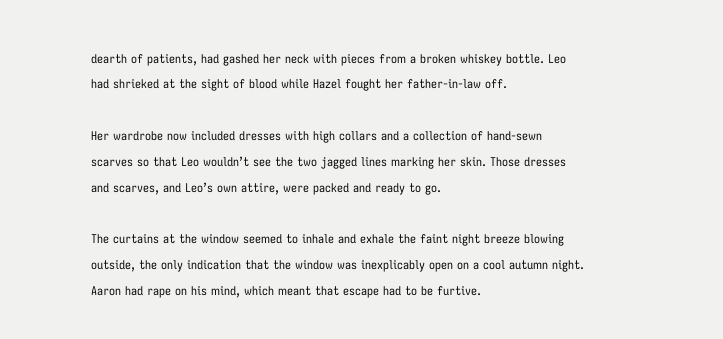dearth of patients, had gashed her neck with pieces from a broken whiskey bottle. Leo had shrieked at the sight of blood while Hazel fought her father-in-law off.

Her wardrobe now included dresses with high collars and a collection of hand-sewn scarves so that Leo wouldn’t see the two jagged lines marking her skin. Those dresses and scarves, and Leo’s own attire, were packed and ready to go.

The curtains at the window seemed to inhale and exhale the faint night breeze blowing outside, the only indication that the window was inexplicably open on a cool autumn night. Aaron had rape on his mind, which meant that escape had to be furtive.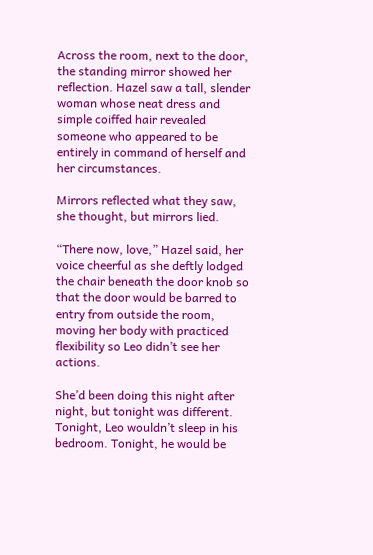Across the room, next to the door, the standing mirror showed her reflection. Hazel saw a tall, slender woman whose neat dress and simple coiffed hair revealed someone who appeared to be entirely in command of herself and her circumstances.

Mirrors reflected what they saw, she thought, but mirrors lied.

“There now, love,” Hazel said, her voice cheerful as she deftly lodged the chair beneath the door knob so that the door would be barred to entry from outside the room, moving her body with practiced flexibility so Leo didn’t see her actions.

She’d been doing this night after night, but tonight was different. Tonight, Leo wouldn’t sleep in his bedroom. Tonight, he would be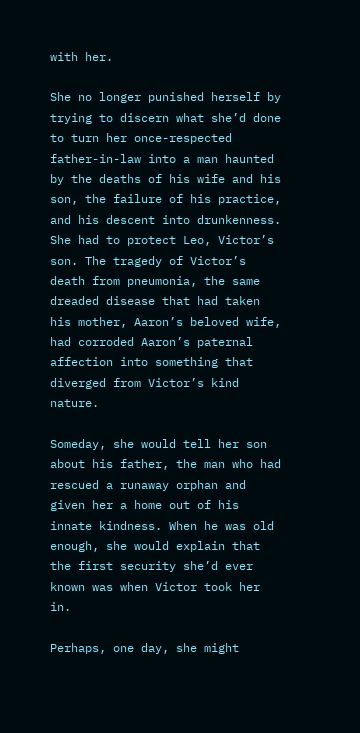with her.

She no longer punished herself by trying to discern what she’d done to turn her once-respected father-in-law into a man haunted by the deaths of his wife and his son, the failure of his practice, and his descent into drunkenness. She had to protect Leo, Victor’s son. The tragedy of Victor’s death from pneumonia, the same dreaded disease that had taken his mother, Aaron’s beloved wife, had corroded Aaron’s paternal affection into something that diverged from Victor’s kind nature.

Someday, she would tell her son about his father, the man who had rescued a runaway orphan and given her a home out of his innate kindness. When he was old enough, she would explain that the first security she’d ever known was when Victor took her in.

Perhaps, one day, she might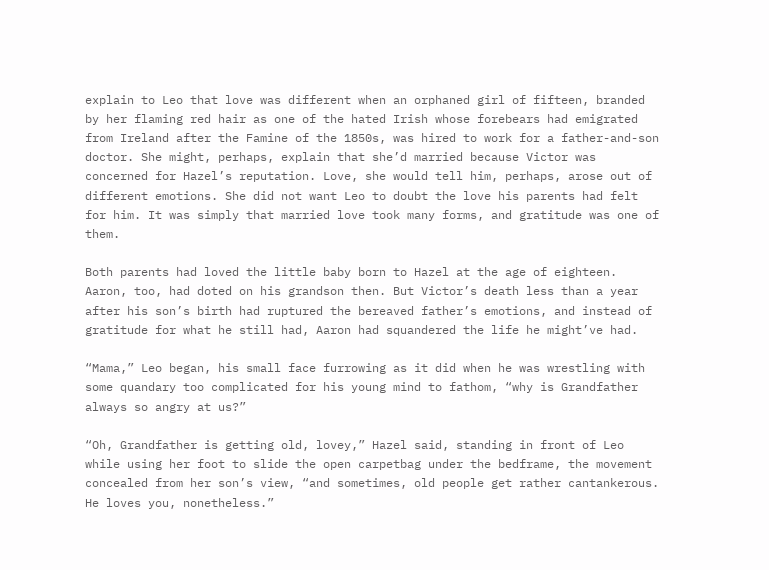explain to Leo that love was different when an orphaned girl of fifteen, branded by her flaming red hair as one of the hated Irish whose forebears had emigrated from Ireland after the Famine of the 1850s, was hired to work for a father-and-son doctor. She might, perhaps, explain that she’d married because Victor was concerned for Hazel’s reputation. Love, she would tell him, perhaps, arose out of different emotions. She did not want Leo to doubt the love his parents had felt for him. It was simply that married love took many forms, and gratitude was one of them.

Both parents had loved the little baby born to Hazel at the age of eighteen. Aaron, too, had doted on his grandson then. But Victor’s death less than a year after his son’s birth had ruptured the bereaved father’s emotions, and instead of gratitude for what he still had, Aaron had squandered the life he might’ve had.

“Mama,” Leo began, his small face furrowing as it did when he was wrestling with some quandary too complicated for his young mind to fathom, “why is Grandfather always so angry at us?”

“Oh, Grandfather is getting old, lovey,” Hazel said, standing in front of Leo while using her foot to slide the open carpetbag under the bedframe, the movement concealed from her son’s view, “and sometimes, old people get rather cantankerous. He loves you, nonetheless.”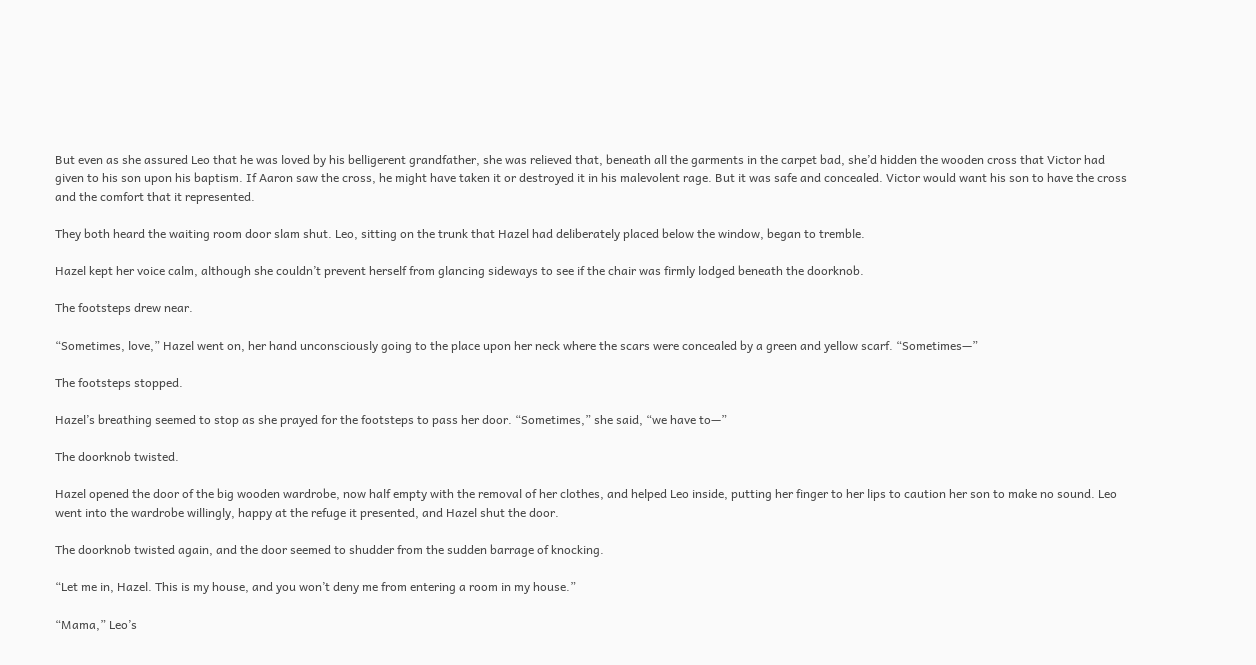But even as she assured Leo that he was loved by his belligerent grandfather, she was relieved that, beneath all the garments in the carpet bad, she’d hidden the wooden cross that Victor had given to his son upon his baptism. If Aaron saw the cross, he might have taken it or destroyed it in his malevolent rage. But it was safe and concealed. Victor would want his son to have the cross and the comfort that it represented.

They both heard the waiting room door slam shut. Leo, sitting on the trunk that Hazel had deliberately placed below the window, began to tremble.

Hazel kept her voice calm, although she couldn’t prevent herself from glancing sideways to see if the chair was firmly lodged beneath the doorknob.

The footsteps drew near.

“Sometimes, love,” Hazel went on, her hand unconsciously going to the place upon her neck where the scars were concealed by a green and yellow scarf. “Sometimes—”

The footsteps stopped.

Hazel’s breathing seemed to stop as she prayed for the footsteps to pass her door. “Sometimes,” she said, “we have to—”

The doorknob twisted.

Hazel opened the door of the big wooden wardrobe, now half empty with the removal of her clothes, and helped Leo inside, putting her finger to her lips to caution her son to make no sound. Leo went into the wardrobe willingly, happy at the refuge it presented, and Hazel shut the door.

The doorknob twisted again, and the door seemed to shudder from the sudden barrage of knocking.

“Let me in, Hazel. This is my house, and you won’t deny me from entering a room in my house.”

“Mama,” Leo’s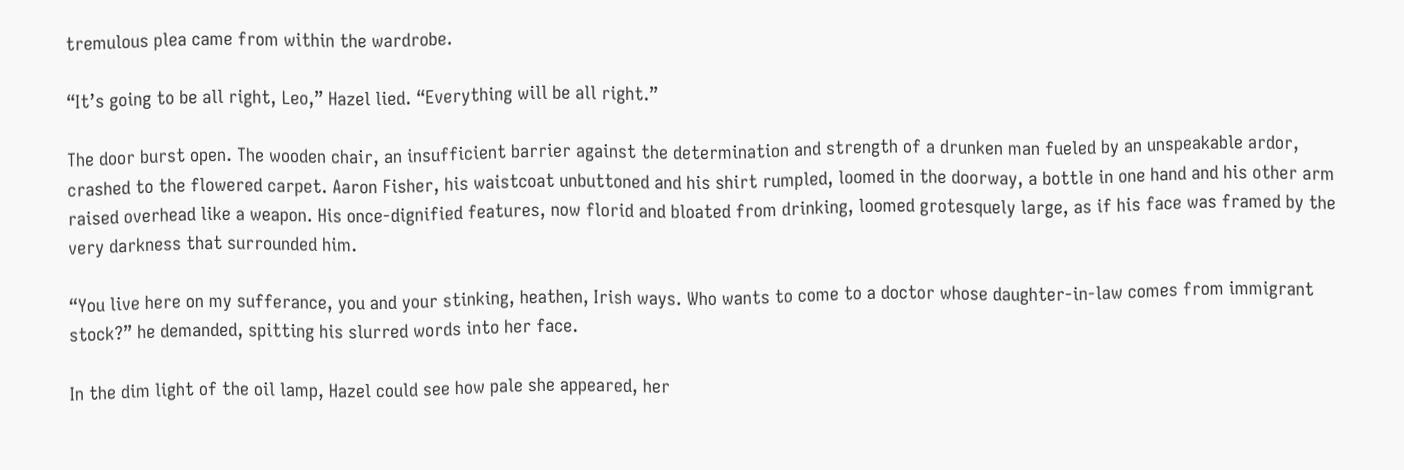tremulous plea came from within the wardrobe.

“It’s going to be all right, Leo,” Hazel lied. “Everything will be all right.”

The door burst open. The wooden chair, an insufficient barrier against the determination and strength of a drunken man fueled by an unspeakable ardor, crashed to the flowered carpet. Aaron Fisher, his waistcoat unbuttoned and his shirt rumpled, loomed in the doorway, a bottle in one hand and his other arm raised overhead like a weapon. His once-dignified features, now florid and bloated from drinking, loomed grotesquely large, as if his face was framed by the very darkness that surrounded him.

“You live here on my sufferance, you and your stinking, heathen, Irish ways. Who wants to come to a doctor whose daughter-in-law comes from immigrant stock?” he demanded, spitting his slurred words into her face.

In the dim light of the oil lamp, Hazel could see how pale she appeared, her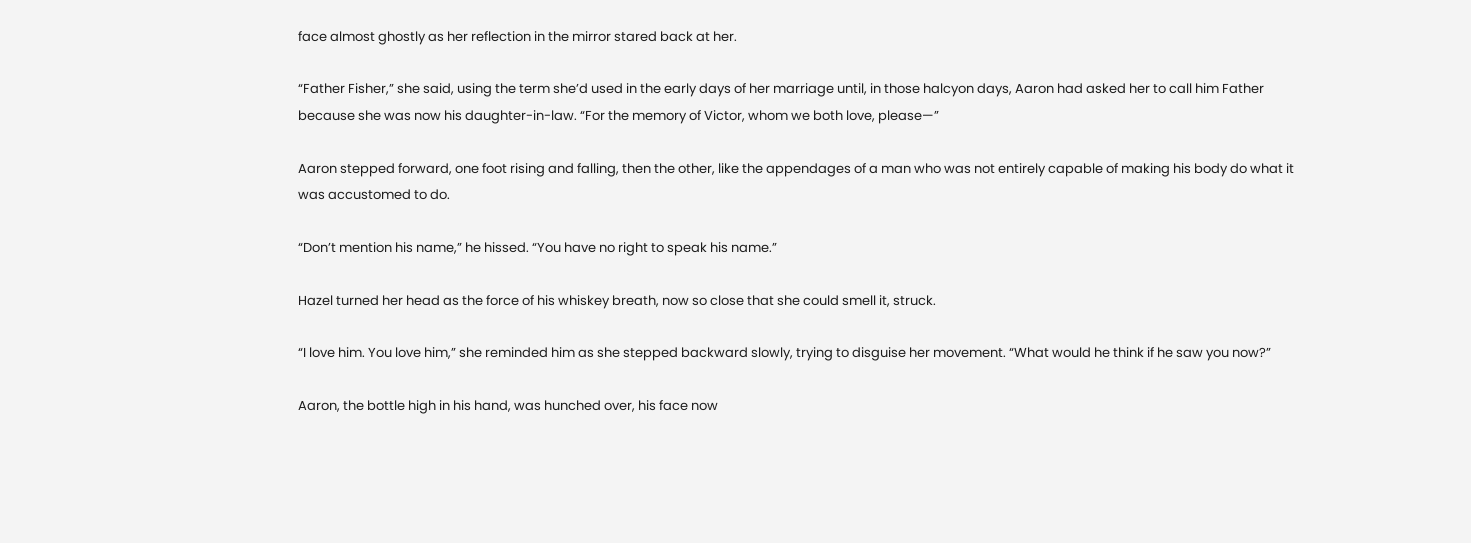face almost ghostly as her reflection in the mirror stared back at her.

“Father Fisher,” she said, using the term she’d used in the early days of her marriage until, in those halcyon days, Aaron had asked her to call him Father because she was now his daughter-in-law. “For the memory of Victor, whom we both love, please—”

Aaron stepped forward, one foot rising and falling, then the other, like the appendages of a man who was not entirely capable of making his body do what it was accustomed to do.

“Don’t mention his name,” he hissed. “You have no right to speak his name.”

Hazel turned her head as the force of his whiskey breath, now so close that she could smell it, struck.

“I love him. You love him,” she reminded him as she stepped backward slowly, trying to disguise her movement. “What would he think if he saw you now?”

Aaron, the bottle high in his hand, was hunched over, his face now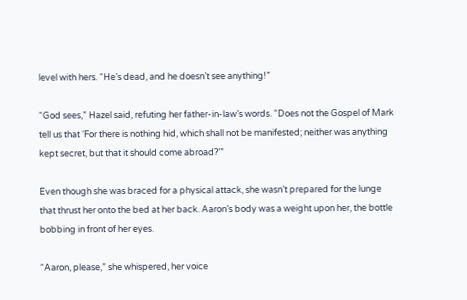level with hers. “He’s dead, and he doesn’t see anything!”

“God sees,” Hazel said, refuting her father-in-law’s words. “Does not the Gospel of Mark tell us that ‘For there is nothing hid, which shall not be manifested; neither was anything kept secret, but that it should come abroad?’”

Even though she was braced for a physical attack, she wasn’t prepared for the lunge that thrust her onto the bed at her back. Aaron’s body was a weight upon her, the bottle bobbing in front of her eyes.

“Aaron, please,” she whispered, her voice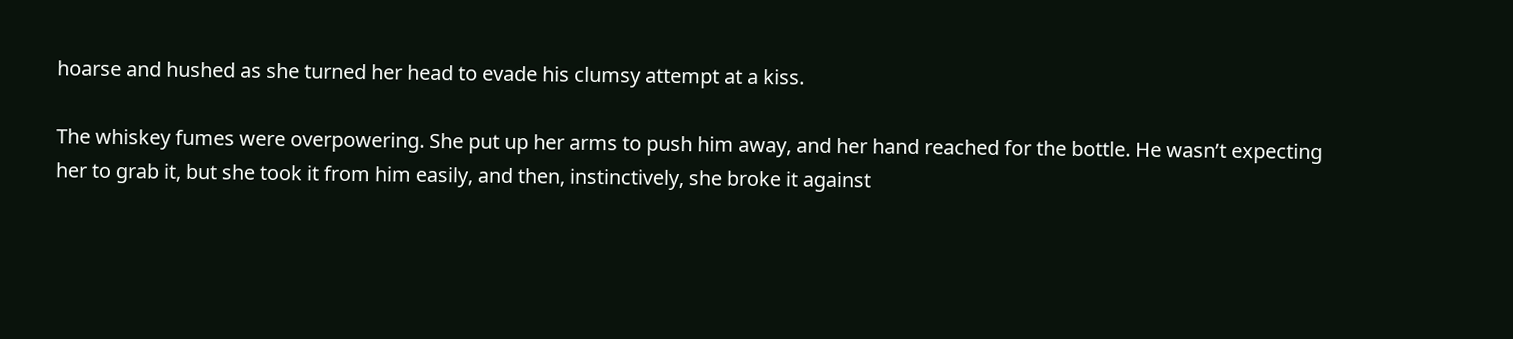hoarse and hushed as she turned her head to evade his clumsy attempt at a kiss.

The whiskey fumes were overpowering. She put up her arms to push him away, and her hand reached for the bottle. He wasn’t expecting her to grab it, but she took it from him easily, and then, instinctively, she broke it against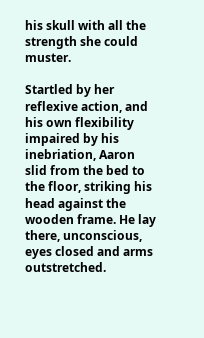his skull with all the strength she could muster.

Startled by her reflexive action, and his own flexibility impaired by his inebriation, Aaron slid from the bed to the floor, striking his head against the wooden frame. He lay there, unconscious, eyes closed and arms outstretched.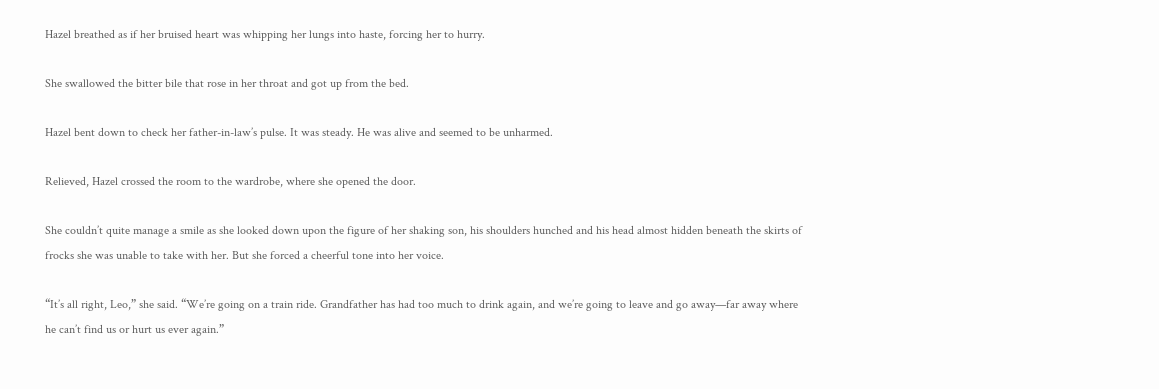Hazel breathed as if her bruised heart was whipping her lungs into haste, forcing her to hurry.

She swallowed the bitter bile that rose in her throat and got up from the bed.

Hazel bent down to check her father-in-law’s pulse. It was steady. He was alive and seemed to be unharmed.

Relieved, Hazel crossed the room to the wardrobe, where she opened the door.

She couldn’t quite manage a smile as she looked down upon the figure of her shaking son, his shoulders hunched and his head almost hidden beneath the skirts of frocks she was unable to take with her. But she forced a cheerful tone into her voice.

“It’s all right, Leo,” she said. “We’re going on a train ride. Grandfather has had too much to drink again, and we’re going to leave and go away—far away where he can’t find us or hurt us ever again.”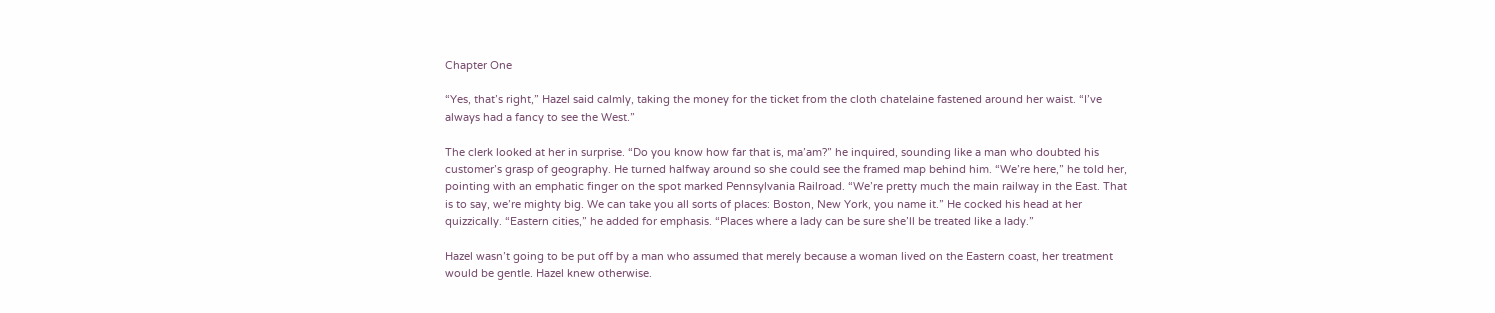Chapter One

“Yes, that’s right,” Hazel said calmly, taking the money for the ticket from the cloth chatelaine fastened around her waist. “I’ve always had a fancy to see the West.”

The clerk looked at her in surprise. “Do you know how far that is, ma’am?” he inquired, sounding like a man who doubted his customer’s grasp of geography. He turned halfway around so she could see the framed map behind him. “We’re here,” he told her, pointing with an emphatic finger on the spot marked Pennsylvania Railroad. “We’re pretty much the main railway in the East. That is to say, we’re mighty big. We can take you all sorts of places: Boston, New York, you name it.” He cocked his head at her quizzically. “Eastern cities,” he added for emphasis. “Places where a lady can be sure she’ll be treated like a lady.”

Hazel wasn’t going to be put off by a man who assumed that merely because a woman lived on the Eastern coast, her treatment would be gentle. Hazel knew otherwise.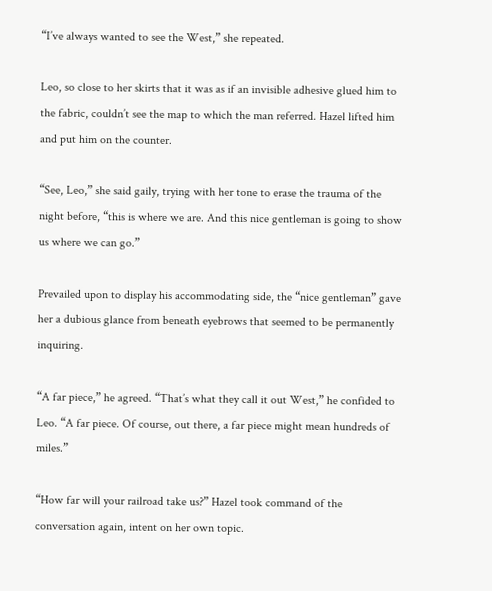“I’ve always wanted to see the West,” she repeated.

Leo, so close to her skirts that it was as if an invisible adhesive glued him to the fabric, couldn’t see the map to which the man referred. Hazel lifted him and put him on the counter.

“See, Leo,” she said gaily, trying with her tone to erase the trauma of the night before, “this is where we are. And this nice gentleman is going to show us where we can go.”

Prevailed upon to display his accommodating side, the “nice gentleman” gave her a dubious glance from beneath eyebrows that seemed to be permanently inquiring.

“A far piece,” he agreed. “That’s what they call it out West,” he confided to Leo. “A far piece. Of course, out there, a far piece might mean hundreds of miles.”

“How far will your railroad take us?” Hazel took command of the conversation again, intent on her own topic.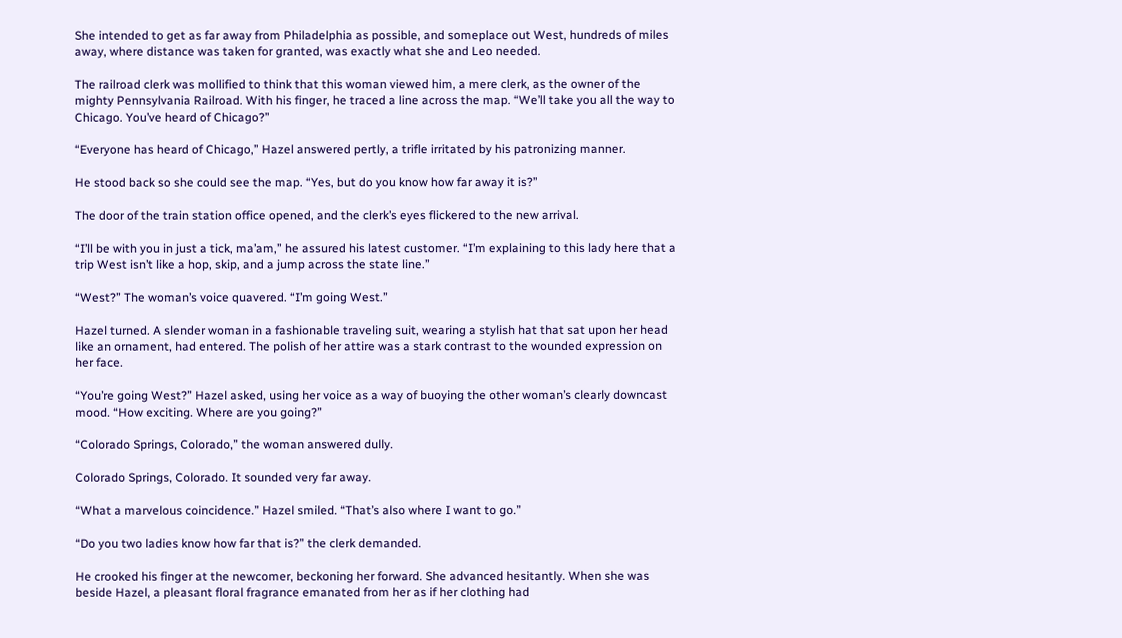She intended to get as far away from Philadelphia as possible, and someplace out West, hundreds of miles away, where distance was taken for granted, was exactly what she and Leo needed.

The railroad clerk was mollified to think that this woman viewed him, a mere clerk, as the owner of the mighty Pennsylvania Railroad. With his finger, he traced a line across the map. “We’ll take you all the way to Chicago. You’ve heard of Chicago?”

“Everyone has heard of Chicago,” Hazel answered pertly, a trifle irritated by his patronizing manner.

He stood back so she could see the map. “Yes, but do you know how far away it is?”

The door of the train station office opened, and the clerk’s eyes flickered to the new arrival.

“I’ll be with you in just a tick, ma’am,” he assured his latest customer. “I’m explaining to this lady here that a trip West isn’t like a hop, skip, and a jump across the state line.”

“West?” The woman’s voice quavered. “I’m going West.”

Hazel turned. A slender woman in a fashionable traveling suit, wearing a stylish hat that sat upon her head like an ornament, had entered. The polish of her attire was a stark contrast to the wounded expression on her face.

“You’re going West?” Hazel asked, using her voice as a way of buoying the other woman’s clearly downcast mood. “How exciting. Where are you going?”

“Colorado Springs, Colorado,” the woman answered dully.

Colorado Springs, Colorado. It sounded very far away.

“What a marvelous coincidence.” Hazel smiled. “That’s also where I want to go.”

“Do you two ladies know how far that is?” the clerk demanded.

He crooked his finger at the newcomer, beckoning her forward. She advanced hesitantly. When she was beside Hazel, a pleasant floral fragrance emanated from her as if her clothing had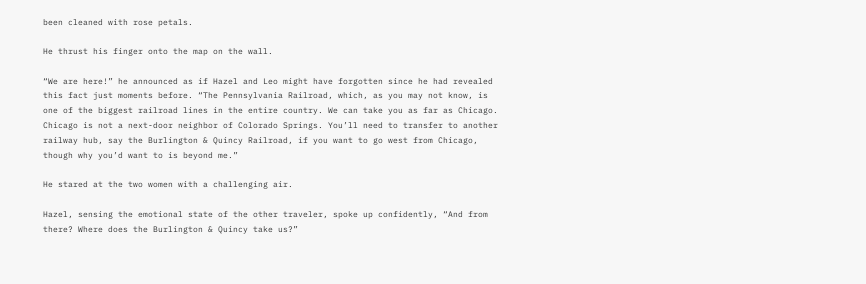been cleaned with rose petals.

He thrust his finger onto the map on the wall.

“We are here!” he announced as if Hazel and Leo might have forgotten since he had revealed this fact just moments before. “The Pennsylvania Railroad, which, as you may not know, is one of the biggest railroad lines in the entire country. We can take you as far as Chicago. Chicago is not a next-door neighbor of Colorado Springs. You’ll need to transfer to another railway hub, say the Burlington & Quincy Railroad, if you want to go west from Chicago, though why you’d want to is beyond me.”

He stared at the two women with a challenging air.

Hazel, sensing the emotional state of the other traveler, spoke up confidently, “And from there? Where does the Burlington & Quincy take us?”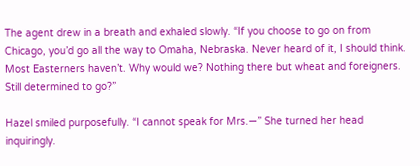The agent drew in a breath and exhaled slowly. “If you choose to go on from Chicago, you’d go all the way to Omaha, Nebraska. Never heard of it, I should think. Most Easterners haven’t. Why would we? Nothing there but wheat and foreigners. Still determined to go?”

Hazel smiled purposefully. “I cannot speak for Mrs.—” She turned her head inquiringly.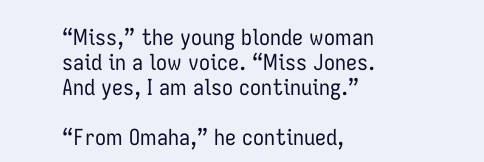“Miss,” the young blonde woman said in a low voice. “Miss Jones. And yes, I am also continuing.”

“From Omaha,” he continued,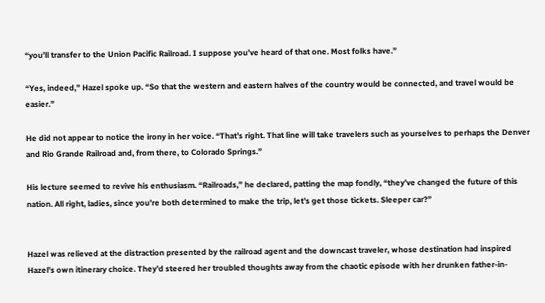“you’ll transfer to the Union Pacific Railroad. I suppose you’ve heard of that one. Most folks have.”

“Yes, indeed,” Hazel spoke up. “So that the western and eastern halves of the country would be connected, and travel would be easier.”

He did not appear to notice the irony in her voice. “That’s right. That line will take travelers such as yourselves to perhaps the Denver and Rio Grande Railroad and, from there, to Colorado Springs.”

His lecture seemed to revive his enthusiasm. “Railroads,” he declared, patting the map fondly, “they’ve changed the future of this nation. All right, ladies, since you’re both determined to make the trip, let’s get those tickets. Sleeper car?”


Hazel was relieved at the distraction presented by the railroad agent and the downcast traveler, whose destination had inspired Hazel’s own itinerary choice. They’d steered her troubled thoughts away from the chaotic episode with her drunken father-in-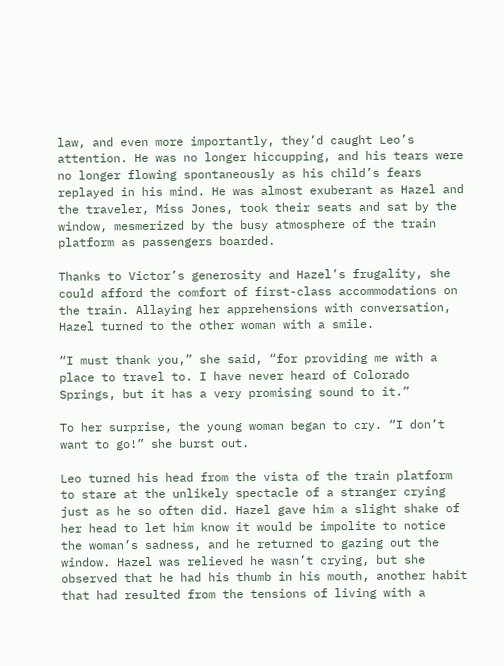law, and even more importantly, they’d caught Leo’s attention. He was no longer hiccupping, and his tears were no longer flowing spontaneously as his child’s fears replayed in his mind. He was almost exuberant as Hazel and the traveler, Miss Jones, took their seats and sat by the window, mesmerized by the busy atmosphere of the train platform as passengers boarded.

Thanks to Victor’s generosity and Hazel’s frugality, she could afford the comfort of first-class accommodations on the train. Allaying her apprehensions with conversation, Hazel turned to the other woman with a smile.

“I must thank you,” she said, “for providing me with a place to travel to. I have never heard of Colorado Springs, but it has a very promising sound to it.”

To her surprise, the young woman began to cry. “I don’t want to go!” she burst out.

Leo turned his head from the vista of the train platform to stare at the unlikely spectacle of a stranger crying just as he so often did. Hazel gave him a slight shake of her head to let him know it would be impolite to notice the woman’s sadness, and he returned to gazing out the window. Hazel was relieved he wasn’t crying, but she observed that he had his thumb in his mouth, another habit that had resulted from the tensions of living with a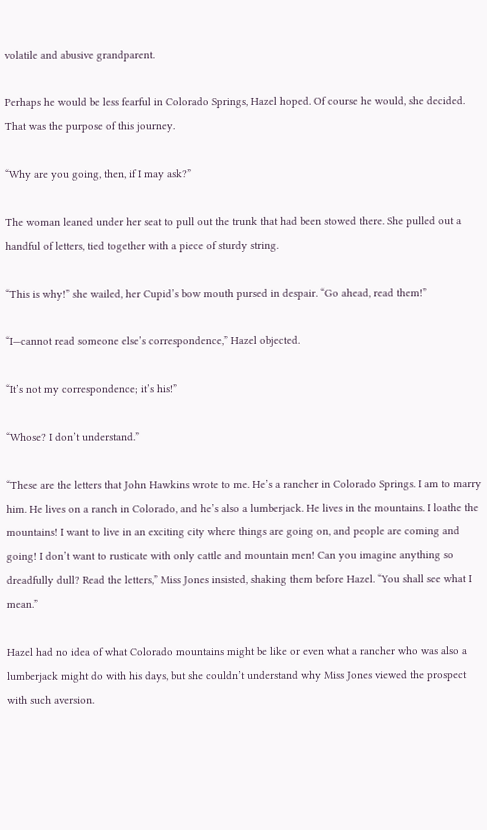volatile and abusive grandparent.

Perhaps he would be less fearful in Colorado Springs, Hazel hoped. Of course he would, she decided. That was the purpose of this journey.

“Why are you going, then, if I may ask?”

The woman leaned under her seat to pull out the trunk that had been stowed there. She pulled out a handful of letters, tied together with a piece of sturdy string.

“This is why!” she wailed, her Cupid’s bow mouth pursed in despair. “Go ahead, read them!”

“I—cannot read someone else’s correspondence,” Hazel objected.

“It’s not my correspondence; it’s his!”

“Whose? I don’t understand.”

“These are the letters that John Hawkins wrote to me. He’s a rancher in Colorado Springs. I am to marry him. He lives on a ranch in Colorado, and he’s also a lumberjack. He lives in the mountains. I loathe the mountains! I want to live in an exciting city where things are going on, and people are coming and going! I don’t want to rusticate with only cattle and mountain men! Can you imagine anything so dreadfully dull? Read the letters,” Miss Jones insisted, shaking them before Hazel. “You shall see what I mean.”

Hazel had no idea of what Colorado mountains might be like or even what a rancher who was also a lumberjack might do with his days, but she couldn’t understand why Miss Jones viewed the prospect with such aversion.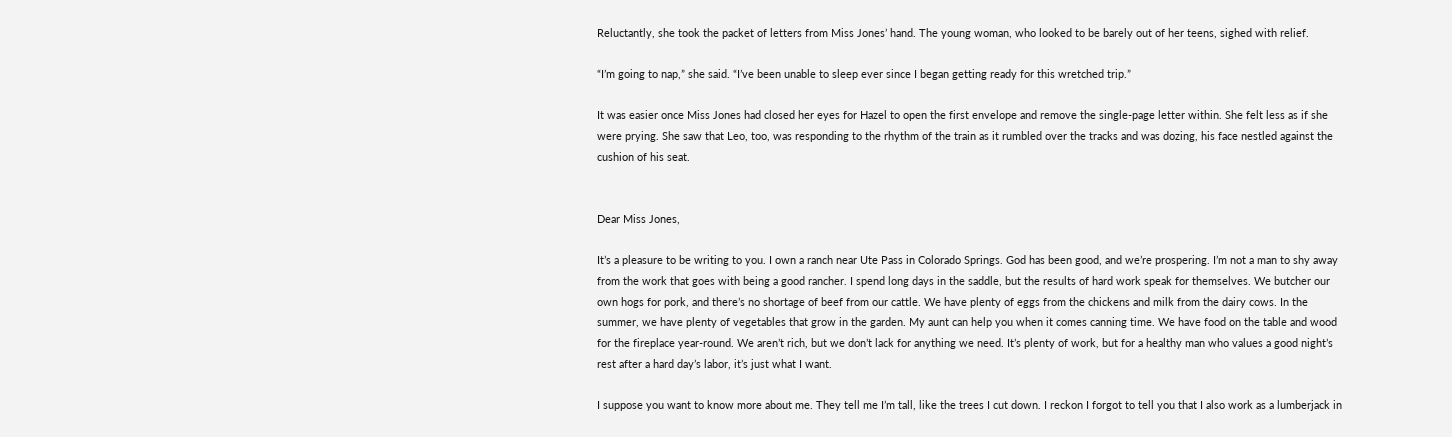Reluctantly, she took the packet of letters from Miss Jones’ hand. The young woman, who looked to be barely out of her teens, sighed with relief.

“I’m going to nap,” she said. “I’ve been unable to sleep ever since I began getting ready for this wretched trip.”

It was easier once Miss Jones had closed her eyes for Hazel to open the first envelope and remove the single-page letter within. She felt less as if she were prying. She saw that Leo, too, was responding to the rhythm of the train as it rumbled over the tracks and was dozing, his face nestled against the cushion of his seat.


Dear Miss Jones,

It’s a pleasure to be writing to you. I own a ranch near Ute Pass in Colorado Springs. God has been good, and we’re prospering. I’m not a man to shy away from the work that goes with being a good rancher. I spend long days in the saddle, but the results of hard work speak for themselves. We butcher our own hogs for pork, and there’s no shortage of beef from our cattle. We have plenty of eggs from the chickens and milk from the dairy cows. In the summer, we have plenty of vegetables that grow in the garden. My aunt can help you when it comes canning time. We have food on the table and wood for the fireplace year-round. We aren’t rich, but we don’t lack for anything we need. It’s plenty of work, but for a healthy man who values a good night’s rest after a hard day’s labor, it’s just what I want.

I suppose you want to know more about me. They tell me I’m tall, like the trees I cut down. I reckon I forgot to tell you that I also work as a lumberjack in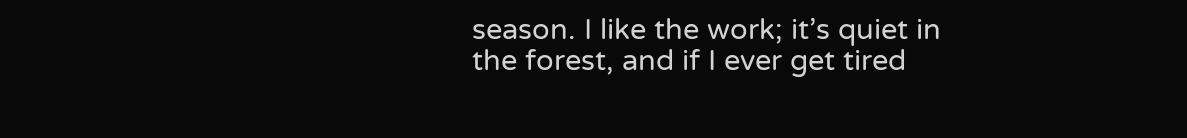season. I like the work; it’s quiet in the forest, and if I ever get tired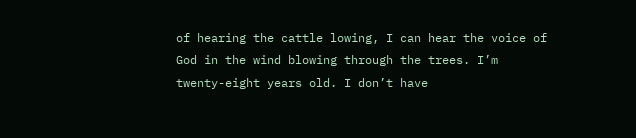of hearing the cattle lowing, I can hear the voice of God in the wind blowing through the trees. I’m twenty-eight years old. I don’t have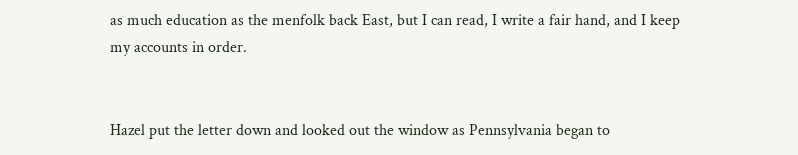as much education as the menfolk back East, but I can read, I write a fair hand, and I keep my accounts in order.


Hazel put the letter down and looked out the window as Pennsylvania began to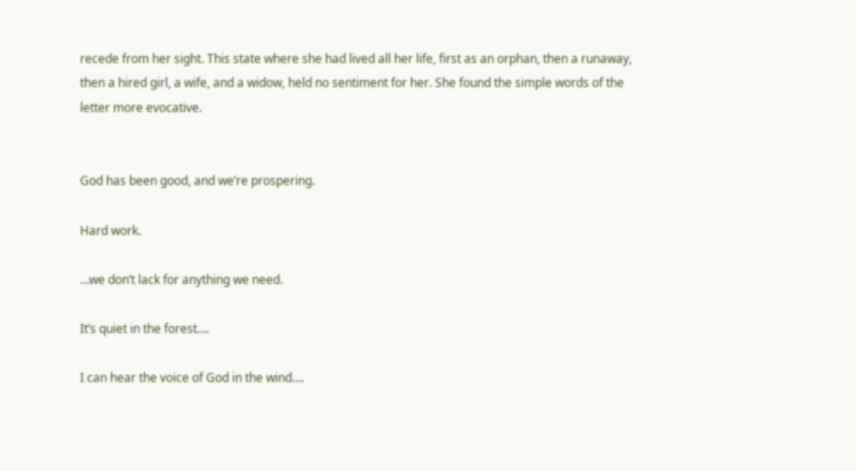recede from her sight. This state where she had lived all her life, first as an orphan, then a runaway, then a hired girl, a wife, and a widow, held no sentiment for her. She found the simple words of the letter more evocative.


God has been good, and we’re prospering.

Hard work.

…we don’t lack for anything we need.

It’s quiet in the forest….

I can hear the voice of God in the wind….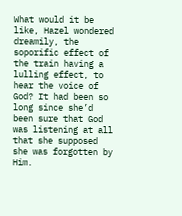What would it be like, Hazel wondered dreamily, the soporific effect of the train having a lulling effect, to hear the voice of God? It had been so long since she’d been sure that God was listening at all that she supposed she was forgotten by Him.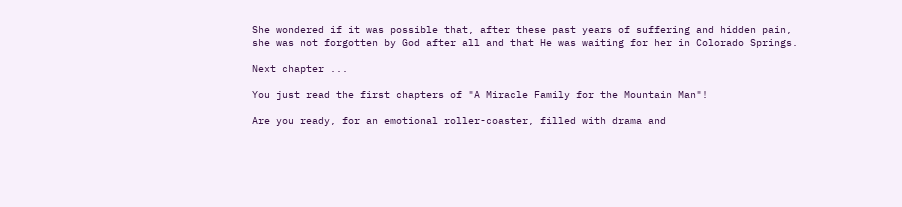She wondered if it was possible that, after these past years of suffering and hidden pain, she was not forgotten by God after all and that He was waiting for her in Colorado Springs.

Next chapter ...

You just read the first chapters of "A Miracle Family for the Mountain Man"!

Are you ready, for an emotional roller-coaster, filled with drama and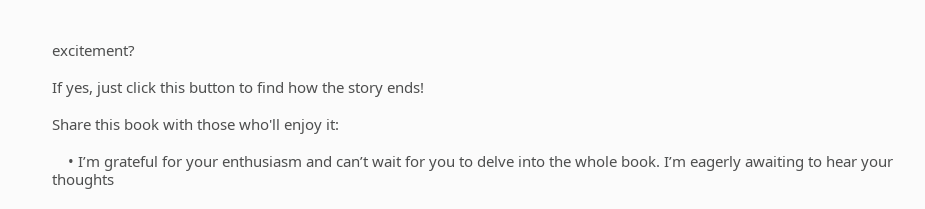excitement?

If yes, just click this button to find how the story ends!

Share this book with those who'll enjoy it:

    • I’m grateful for your enthusiasm and can’t wait for you to delve into the whole book. I’m eagerly awaiting to hear your thoughts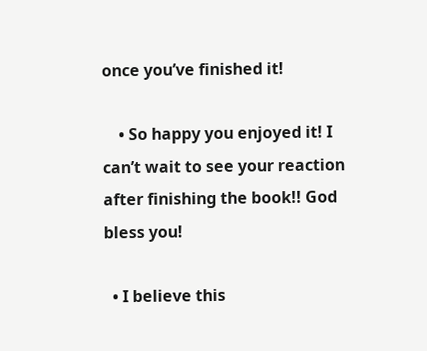once you’ve finished it!

    • So happy you enjoyed it! I can’t wait to see your reaction after finishing the book!! God bless you!

  • I believe this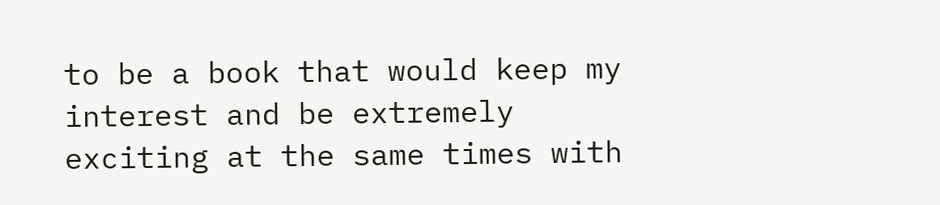to be a book that would keep my interest and be extremely exciting at the same times with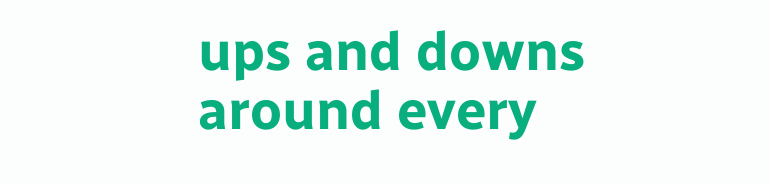ups and downs around every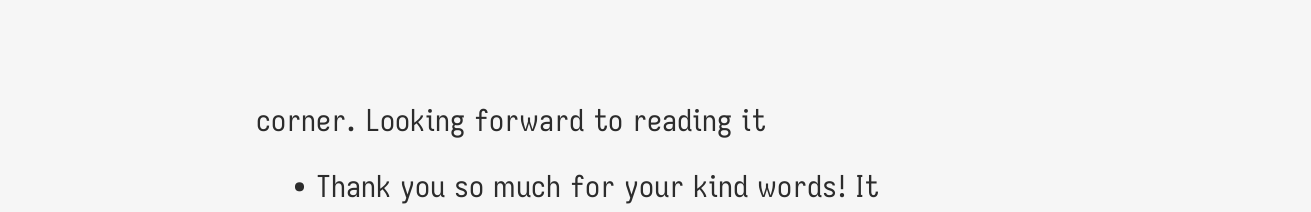corner. Looking forward to reading it

    • Thank you so much for your kind words! It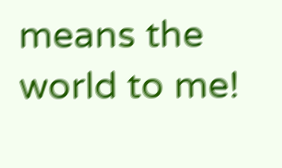means the world to me!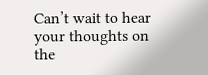Can’t wait to hear your thoughts on the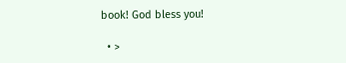book! God bless you!

  • >